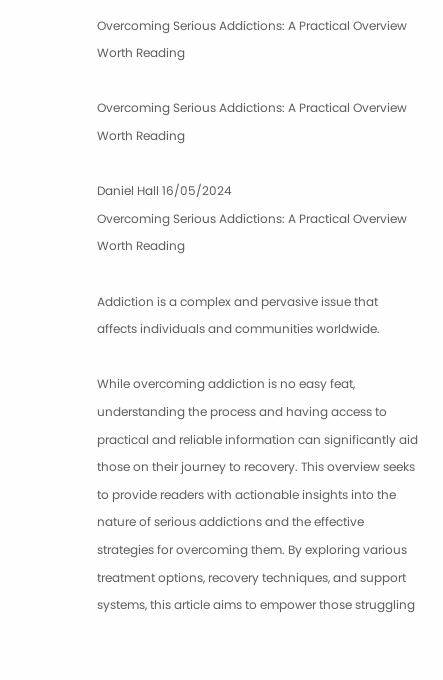Overcoming Serious Addictions: A Practical Overview Worth Reading

Overcoming Serious Addictions: A Practical Overview Worth Reading

Daniel Hall 16/05/2024
Overcoming Serious Addictions: A Practical Overview Worth Reading

Addiction is a complex and pervasive issue that affects individuals and communities worldwide.

While overcoming addiction is no easy feat, understanding the process and having access to practical and reliable information can significantly aid those on their journey to recovery. This overview seeks to provide readers with actionable insights into the nature of serious addictions and the effective strategies for overcoming them. By exploring various treatment options, recovery techniques, and support systems, this article aims to empower those struggling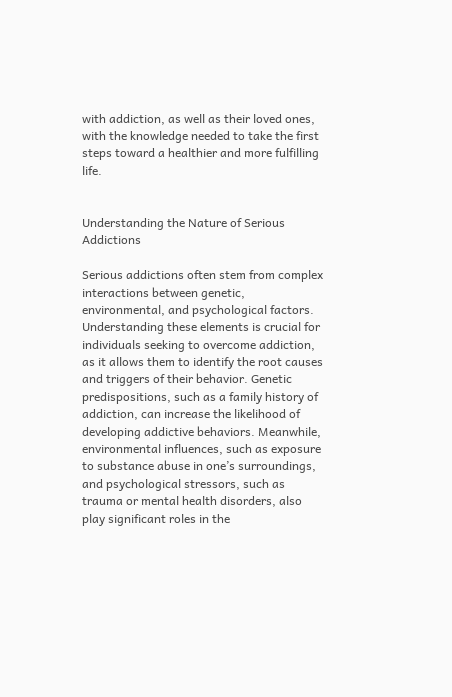with addiction, as well as their loved ones, with the knowledge needed to take the first steps toward a healthier and more fulfilling life.


Understanding the Nature of Serious Addictions

Serious addictions often stem from complex interactions between genetic, environmental, and psychological factors. Understanding these elements is crucial for individuals seeking to overcome addiction, as it allows them to identify the root causes and triggers of their behavior. Genetic predispositions, such as a family history of addiction, can increase the likelihood of developing addictive behaviors. Meanwhile, environmental influences, such as exposure to substance abuse in one’s surroundings, and psychological stressors, such as trauma or mental health disorders, also play significant roles in the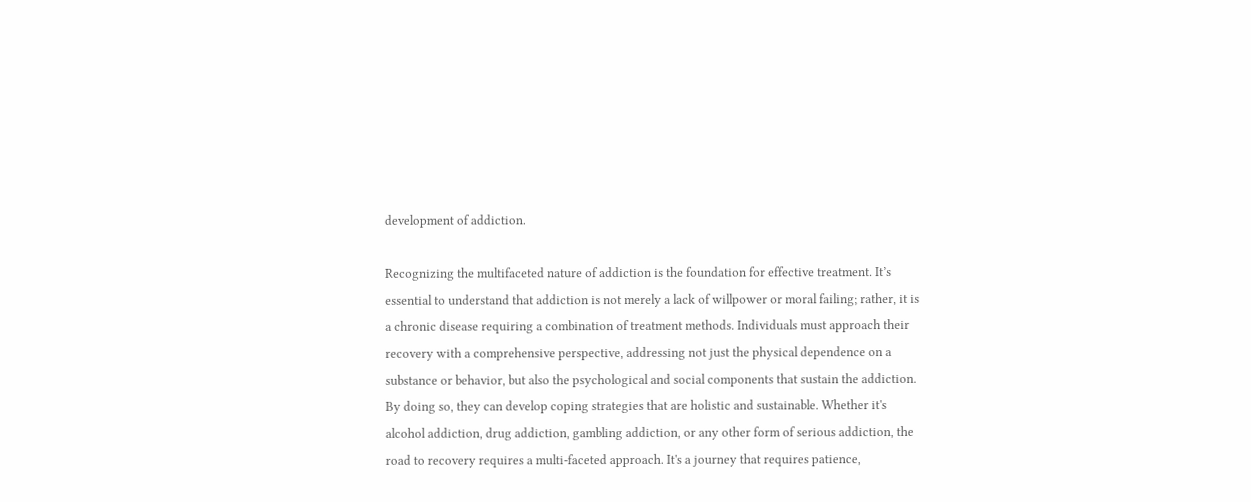development of addiction.

Recognizing the multifaceted nature of addiction is the foundation for effective treatment. It’s essential to understand that addiction is not merely a lack of willpower or moral failing; rather, it is a chronic disease requiring a combination of treatment methods. Individuals must approach their recovery with a comprehensive perspective, addressing not just the physical dependence on a substance or behavior, but also the psychological and social components that sustain the addiction. By doing so, they can develop coping strategies that are holistic and sustainable. Whether it's alcohol addiction, drug addiction, gambling addiction, or any other form of serious addiction, the road to recovery requires a multi-faceted approach. It's a journey that requires patience,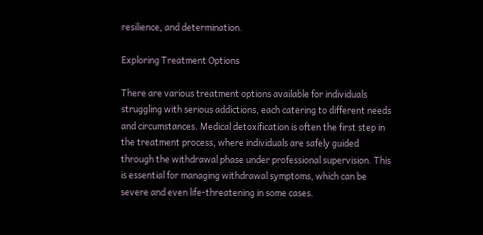resilience, and determination.

Exploring Treatment Options

There are various treatment options available for individuals struggling with serious addictions, each catering to different needs and circumstances. Medical detoxification is often the first step in the treatment process, where individuals are safely guided through the withdrawal phase under professional supervision. This is essential for managing withdrawal symptoms, which can be severe and even life-threatening in some cases.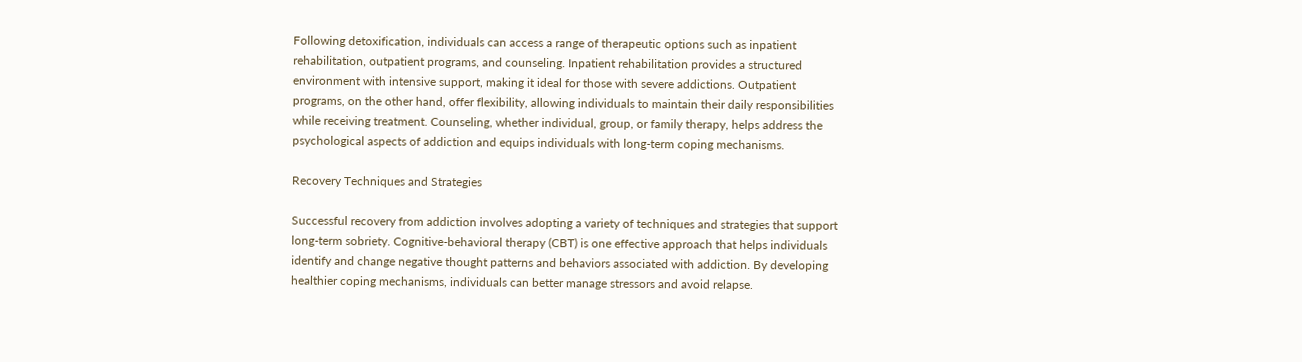Following detoxification, individuals can access a range of therapeutic options such as inpatient rehabilitation, outpatient programs, and counseling. Inpatient rehabilitation provides a structured environment with intensive support, making it ideal for those with severe addictions. Outpatient programs, on the other hand, offer flexibility, allowing individuals to maintain their daily responsibilities while receiving treatment. Counseling, whether individual, group, or family therapy, helps address the psychological aspects of addiction and equips individuals with long-term coping mechanisms.

Recovery Techniques and Strategies

Successful recovery from addiction involves adopting a variety of techniques and strategies that support long-term sobriety. Cognitive-behavioral therapy (CBT) is one effective approach that helps individuals identify and change negative thought patterns and behaviors associated with addiction. By developing healthier coping mechanisms, individuals can better manage stressors and avoid relapse.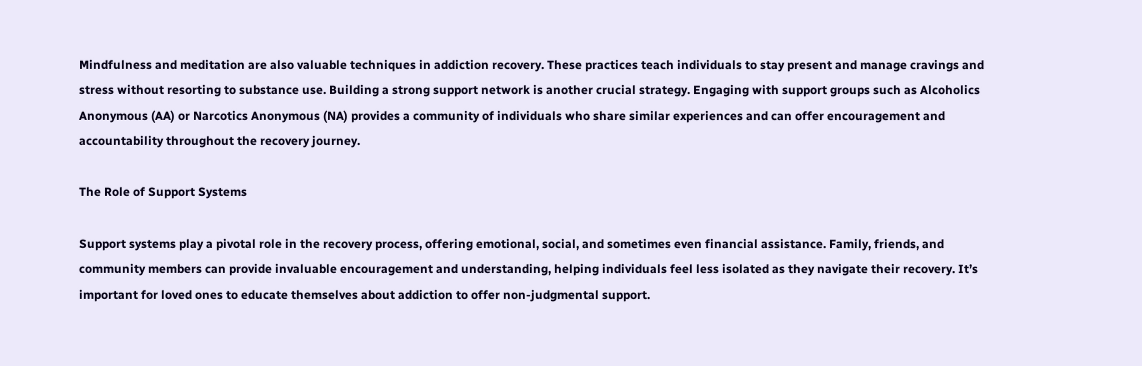Mindfulness and meditation are also valuable techniques in addiction recovery. These practices teach individuals to stay present and manage cravings and stress without resorting to substance use. Building a strong support network is another crucial strategy. Engaging with support groups such as Alcoholics Anonymous (AA) or Narcotics Anonymous (NA) provides a community of individuals who share similar experiences and can offer encouragement and accountability throughout the recovery journey.

The Role of Support Systems

Support systems play a pivotal role in the recovery process, offering emotional, social, and sometimes even financial assistance. Family, friends, and community members can provide invaluable encouragement and understanding, helping individuals feel less isolated as they navigate their recovery. It’s important for loved ones to educate themselves about addiction to offer non-judgmental support.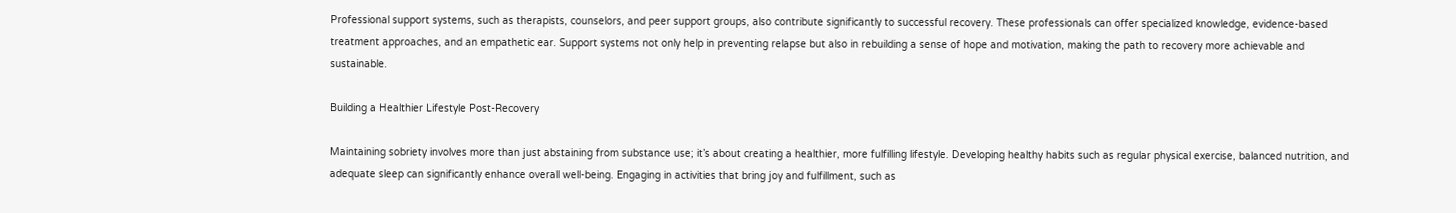Professional support systems, such as therapists, counselors, and peer support groups, also contribute significantly to successful recovery. These professionals can offer specialized knowledge, evidence-based treatment approaches, and an empathetic ear. Support systems not only help in preventing relapse but also in rebuilding a sense of hope and motivation, making the path to recovery more achievable and sustainable.

Building a Healthier Lifestyle Post-Recovery

Maintaining sobriety involves more than just abstaining from substance use; it’s about creating a healthier, more fulfilling lifestyle. Developing healthy habits such as regular physical exercise, balanced nutrition, and adequate sleep can significantly enhance overall well-being. Engaging in activities that bring joy and fulfillment, such as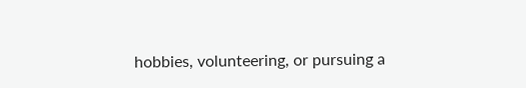hobbies, volunteering, or pursuing a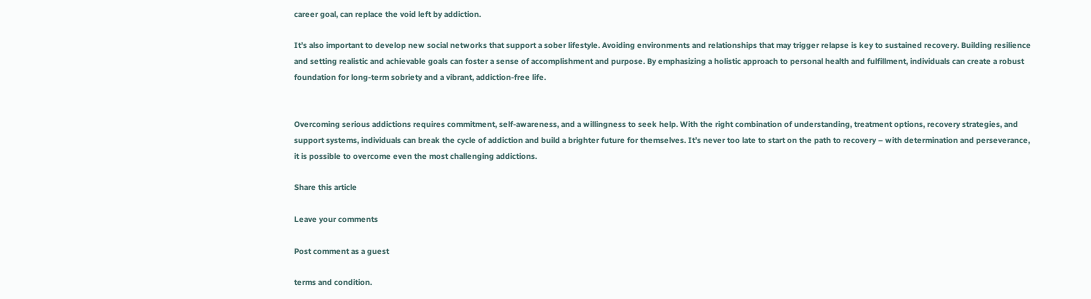career goal, can replace the void left by addiction.

It’s also important to develop new social networks that support a sober lifestyle. Avoiding environments and relationships that may trigger relapse is key to sustained recovery. Building resilience and setting realistic and achievable goals can foster a sense of accomplishment and purpose. By emphasizing a holistic approach to personal health and fulfillment, individuals can create a robust foundation for long-term sobriety and a vibrant, addiction-free life.


Overcoming serious addictions requires commitment, self-awareness, and a willingness to seek help. With the right combination of understanding, treatment options, recovery strategies, and support systems, individuals can break the cycle of addiction and build a brighter future for themselves. It’s never too late to start on the path to recovery – with determination and perseverance, it is possible to overcome even the most challenging addictions.

Share this article

Leave your comments

Post comment as a guest

terms and condition.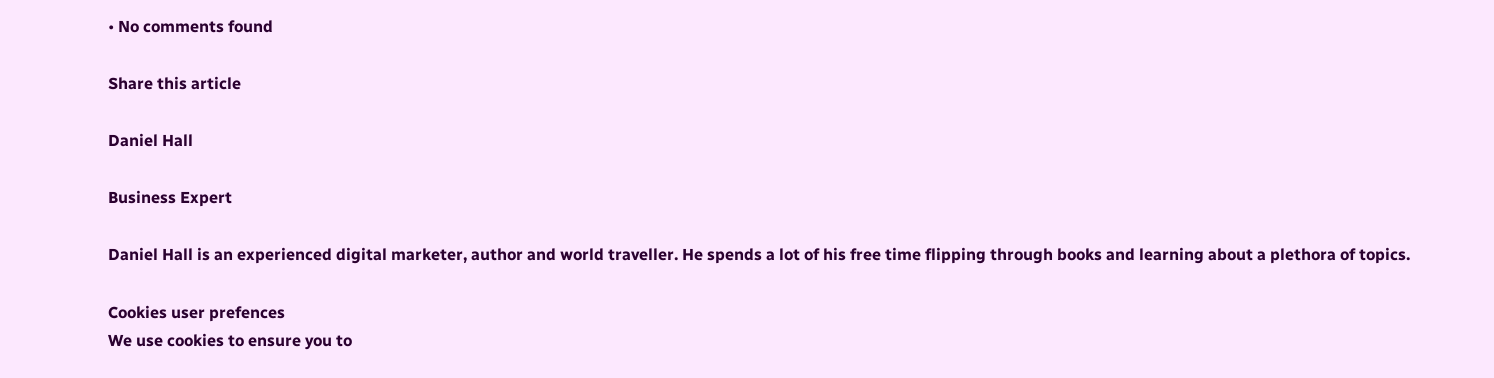• No comments found

Share this article

Daniel Hall

Business Expert

Daniel Hall is an experienced digital marketer, author and world traveller. He spends a lot of his free time flipping through books and learning about a plethora of topics.

Cookies user prefences
We use cookies to ensure you to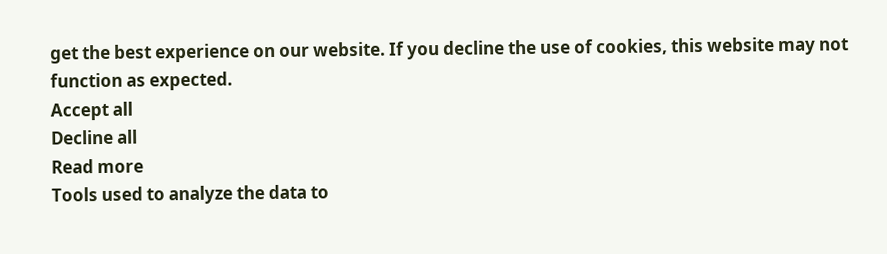get the best experience on our website. If you decline the use of cookies, this website may not function as expected.
Accept all
Decline all
Read more
Tools used to analyze the data to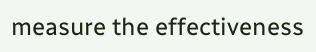measure the effectiveness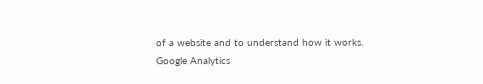of a website and to understand how it works.
Google Analytics